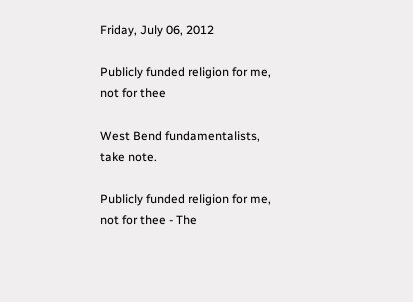Friday, July 06, 2012

Publicly funded religion for me, not for thee

West Bend fundamentalists, take note.

Publicly funded religion for me, not for thee - The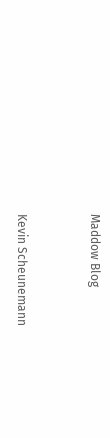Maddow Blog


Kevin Scheunemann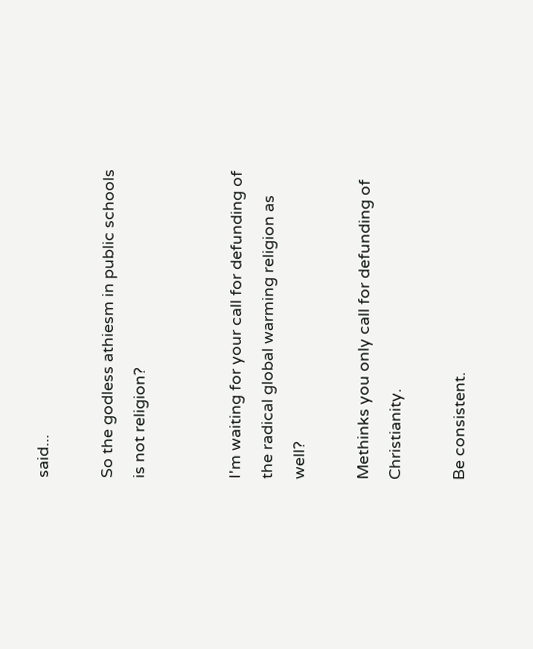said...

So the godless athiesm in public schools is not religion?


I'm waiting for your call for defunding of the radical global warming religion as well?

Methinks you only call for defunding of Christianity.

Be consistent.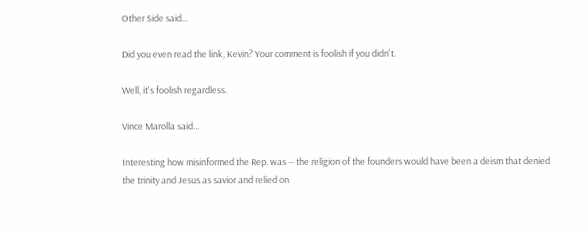Other Side said...

Did you even read the link, Kevin? Your comment is foolish if you didn't.

Well, it's foolish regardless.

Vince Marolla said...

Interesting how misinformed the Rep. was -- the religion of the founders would have been a deism that denied the trinity and Jesus as savior and relied on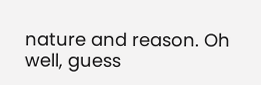nature and reason. Oh well, guess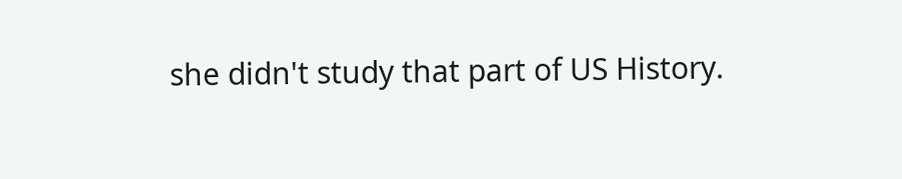she didn't study that part of US History.